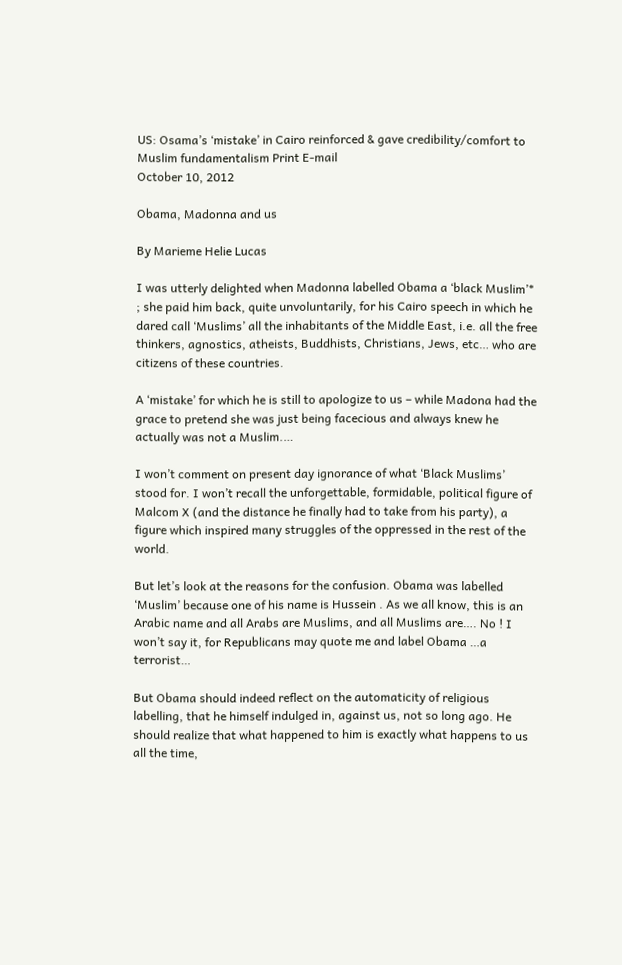US: Osama’s ‘mistake’ in Cairo reinforced & gave credibility/comfort to Muslim fundamentalism Print E-mail
October 10, 2012

Obama, Madonna and us

By Marieme Helie Lucas

I was utterly delighted when Madonna labelled Obama a ‘black Muslim’* ; she paid him back, quite unvoluntarily, for his Cairo speech in which he dared call ‘Muslims’ all the inhabitants of the Middle East, i.e. all the free thinkers, agnostics, atheists, Buddhists, Christians, Jews, etc… who are citizens of these countries.

A ‘mistake’ for which he is still to apologize to us – while Madona had the grace to pretend she was just being facecious and always knew he actually was not a Muslim.…

I won’t comment on present day ignorance of what ‘Black Muslims’ stood for. I won’t recall the unforgettable, formidable, political figure of Malcom X (and the distance he finally had to take from his party), a figure which inspired many struggles of the oppressed in the rest of the world.

But let’s look at the reasons for the confusion. Obama was labelled ‘Muslim’ because one of his name is Hussein . As we all know, this is an Arabic name and all Arabs are Muslims, and all Muslims are…. No ! I won’t say it, for Republicans may quote me and label Obama …a terrorist…

But Obama should indeed reflect on the automaticity of religious labelling, that he himself indulged in, against us, not so long ago. He should realize that what happened to him is exactly what happens to us all the time,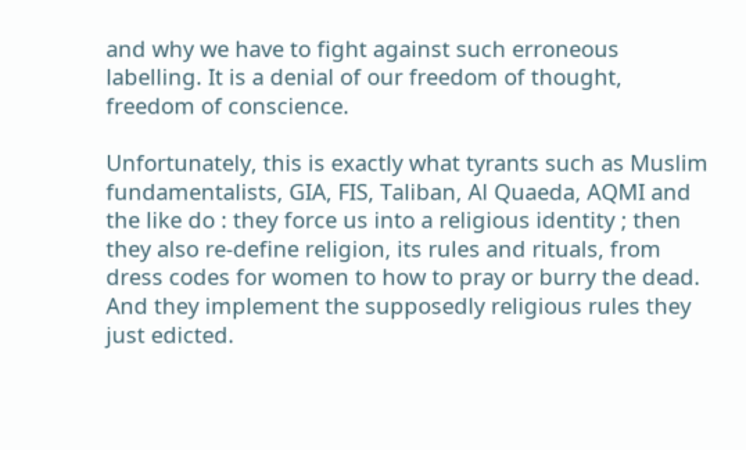and why we have to fight against such erroneous labelling. It is a denial of our freedom of thought, freedom of conscience.

Unfortunately, this is exactly what tyrants such as Muslim fundamentalists, GIA, FIS, Taliban, Al Quaeda, AQMI and the like do : they force us into a religious identity ; then they also re-define religion, its rules and rituals, from dress codes for women to how to pray or burry the dead. And they implement the supposedly religious rules they just edicted.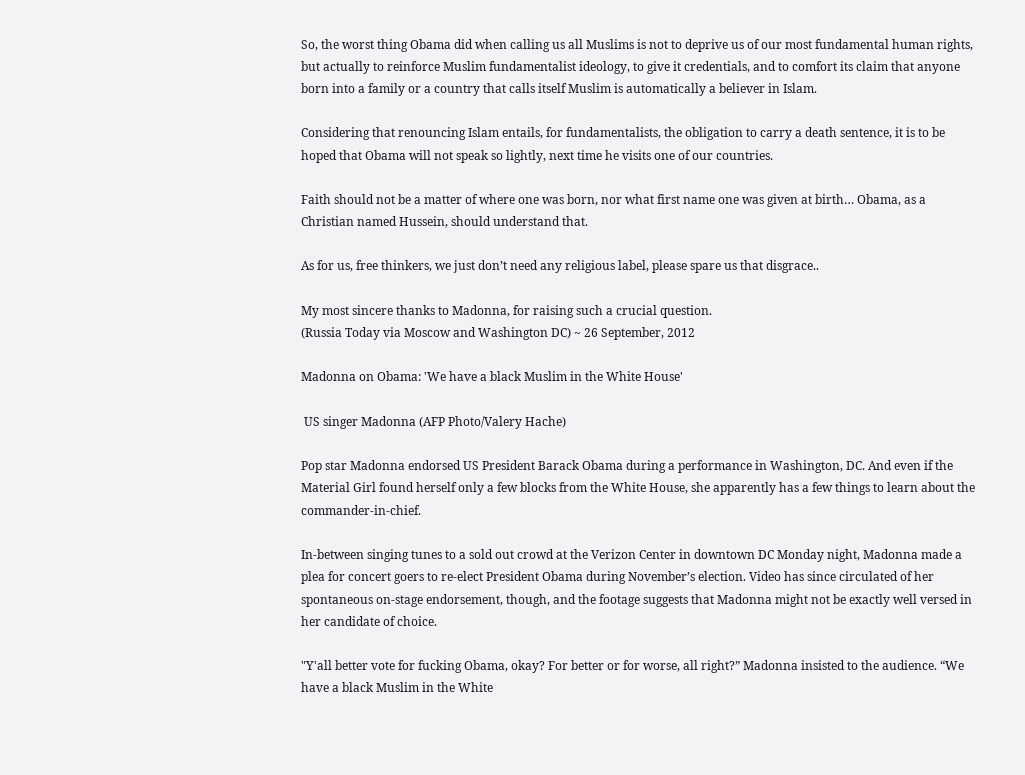So, the worst thing Obama did when calling us all Muslims is not to deprive us of our most fundamental human rights, but actually to reinforce Muslim fundamentalist ideology, to give it credentials, and to comfort its claim that anyone born into a family or a country that calls itself Muslim is automatically a believer in Islam.

Considering that renouncing Islam entails, for fundamentalists, the obligation to carry a death sentence, it is to be hoped that Obama will not speak so lightly, next time he visits one of our countries.

Faith should not be a matter of where one was born, nor what first name one was given at birth… Obama, as a Christian named Hussein, should understand that.

As for us, free thinkers, we just don’t need any religious label, please spare us that disgrace..

My most sincere thanks to Madonna, for raising such a crucial question.
(Russia Today via Moscow and Washington DC) ~ 26 September, 2012

Madonna on Obama: 'We have a black Muslim in the White House'

 US singer Madonna (AFP Photo/Valery Hache)

Pop star Madonna endorsed US President Barack Obama during a performance in Washington, DC. And even if the Material Girl found herself only a few blocks from the White House, she apparently has a few things to learn about the commander-in-chief.

In-between singing tunes to a sold out crowd at the Verizon Center in downtown DC Monday night, Madonna made a plea for concert goers to re-elect President Obama during November’s election. Video has since circulated of her spontaneous on-stage endorsement, though, and the footage suggests that Madonna might not be exactly well versed in her candidate of choice.

"Y'all better vote for fucking Obama, okay? For better or for worse, all right?” Madonna insisted to the audience. “We have a black Muslim in the White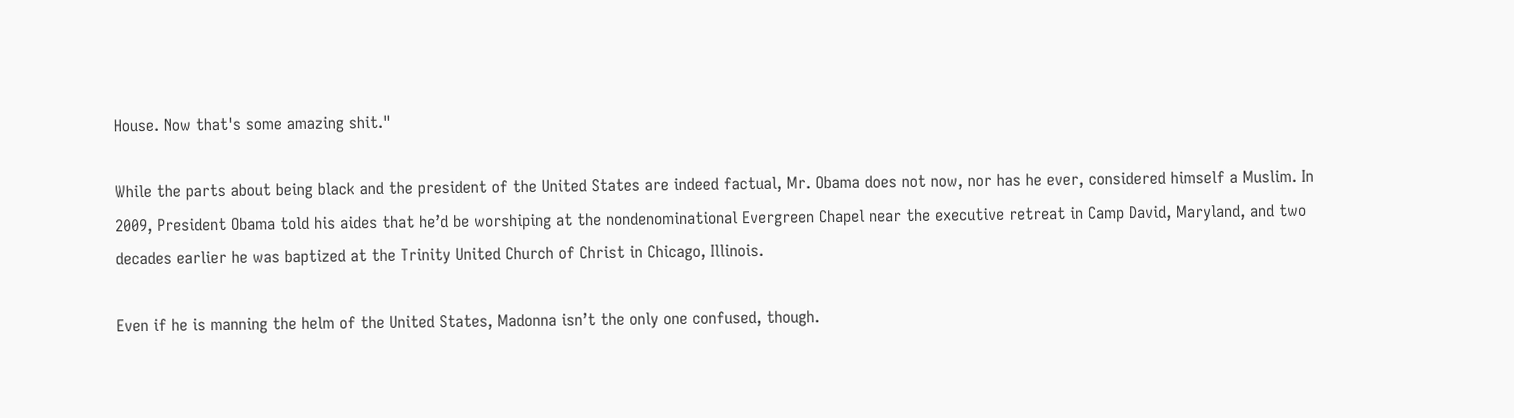House. Now that's some amazing shit."

While the parts about being black and the president of the United States are indeed factual, Mr. Obama does not now, nor has he ever, considered himself a Muslim. In 2009, President Obama told his aides that he’d be worshiping at the nondenominational Evergreen Chapel near the executive retreat in Camp David, Maryland, and two decades earlier he was baptized at the Trinity United Church of Christ in Chicago, Illinois.

Even if he is manning the helm of the United States, Madonna isn’t the only one confused, though.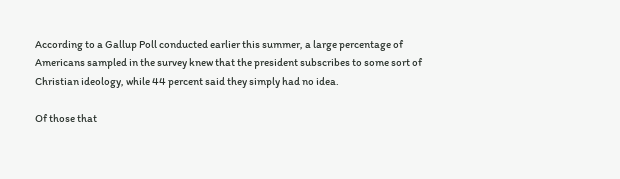According to a Gallup Poll conducted earlier this summer, a large percentage of Americans sampled in the survey knew that the president subscribes to some sort of Christian ideology, while 44 percent said they simply had no idea.

Of those that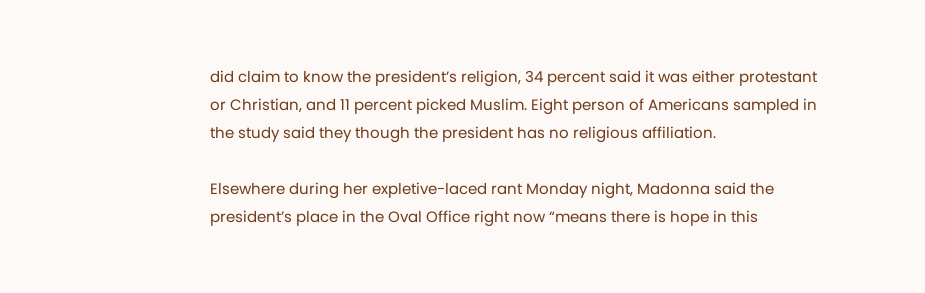did claim to know the president’s religion, 34 percent said it was either protestant or Christian, and 11 percent picked Muslim. Eight person of Americans sampled in the study said they though the president has no religious affiliation.

Elsewhere during her expletive-laced rant Monday night, Madonna said the president’s place in the Oval Office right now “means there is hope in this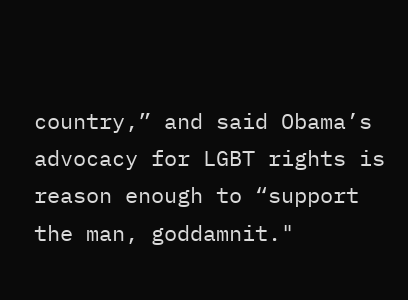country,” and said Obama’s advocacy for LGBT rights is reason enough to “support the man, goddamnit."